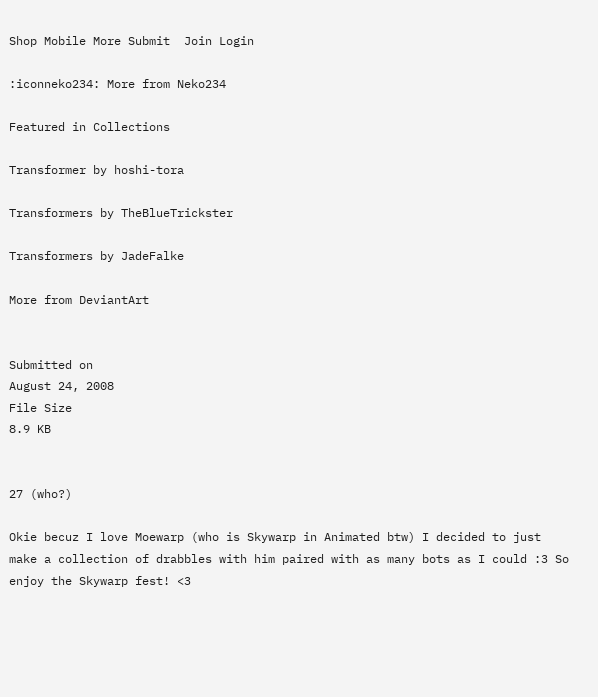Shop Mobile More Submit  Join Login

:iconneko234: More from Neko234

Featured in Collections

Transformer by hoshi-tora

Transformers by TheBlueTrickster

Transformers by JadeFalke

More from DeviantArt


Submitted on
August 24, 2008
File Size
8.9 KB


27 (who?)

Okie becuz I love Moewarp (who is Skywarp in Animated btw) I decided to just make a collection of drabbles with him paired with as many bots as I could :3 So enjoy the Skywarp fest! <3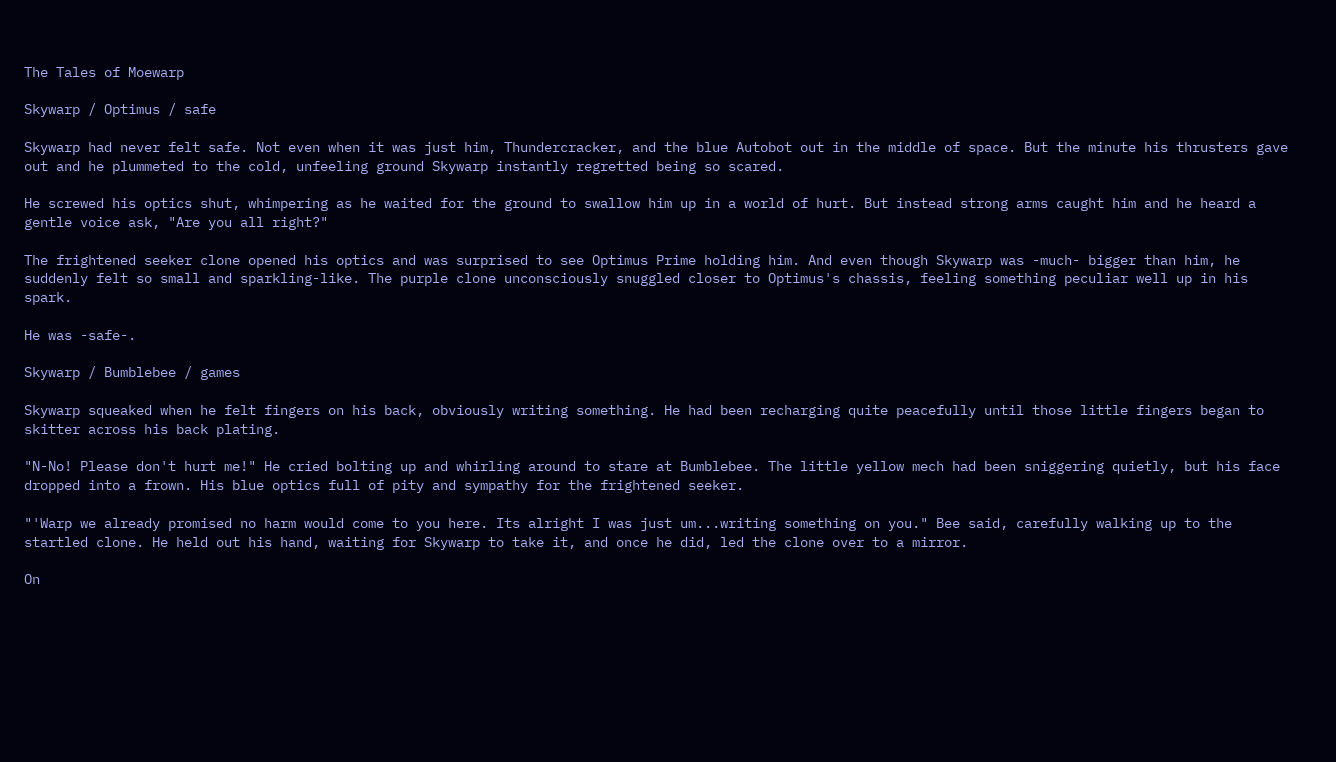The Tales of Moewarp

Skywarp / Optimus / safe

Skywarp had never felt safe. Not even when it was just him, Thundercracker, and the blue Autobot out in the middle of space. But the minute his thrusters gave out and he plummeted to the cold, unfeeling ground Skywarp instantly regretted being so scared.

He screwed his optics shut, whimpering as he waited for the ground to swallow him up in a world of hurt. But instead strong arms caught him and he heard a gentle voice ask, "Are you all right?"

The frightened seeker clone opened his optics and was surprised to see Optimus Prime holding him. And even though Skywarp was -much- bigger than him, he suddenly felt so small and sparkling-like. The purple clone unconsciously snuggled closer to Optimus's chassis, feeling something peculiar well up in his spark.

He was -safe-.

Skywarp / Bumblebee / games

Skywarp squeaked when he felt fingers on his back, obviously writing something. He had been recharging quite peacefully until those little fingers began to skitter across his back plating.

"N-No! Please don't hurt me!" He cried bolting up and whirling around to stare at Bumblebee. The little yellow mech had been sniggering quietly, but his face dropped into a frown. His blue optics full of pity and sympathy for the frightened seeker.

"'Warp we already promised no harm would come to you here. Its alright I was just um...writing something on you." Bee said, carefully walking up to the startled clone. He held out his hand, waiting for Skywarp to take it, and once he did, led the clone over to a mirror.

On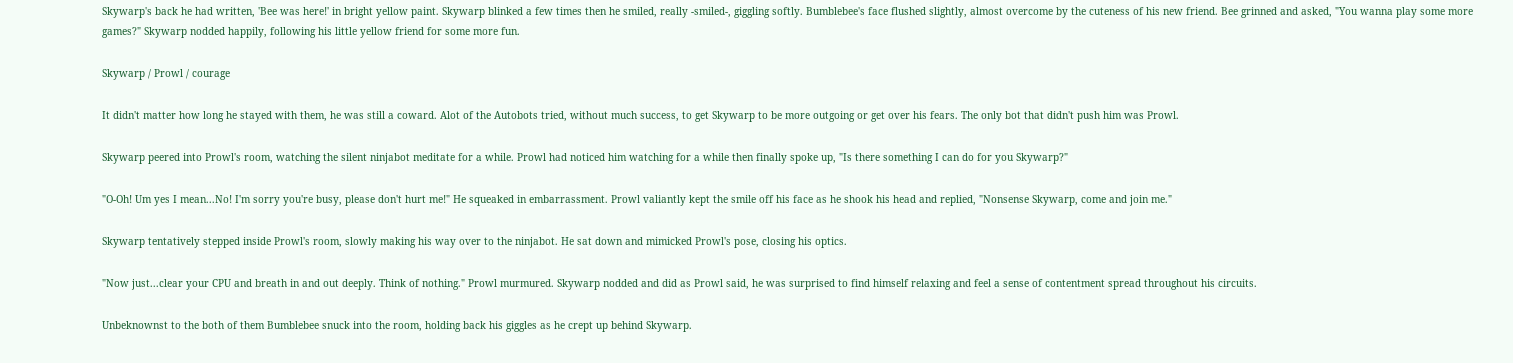Skywarp's back he had written, 'Bee was here!' in bright yellow paint. Skywarp blinked a few times then he smiled, really -smiled-, giggling softly. Bumblebee's face flushed slightly, almost overcome by the cuteness of his new friend. Bee grinned and asked, "You wanna play some more games?" Skywarp nodded happily, following his little yellow friend for some more fun.

Skywarp / Prowl / courage

It didn't matter how long he stayed with them, he was still a coward. Alot of the Autobots tried, without much success, to get Skywarp to be more outgoing or get over his fears. The only bot that didn't push him was Prowl.

Skywarp peered into Prowl's room, watching the silent ninjabot meditate for a while. Prowl had noticed him watching for a while then finally spoke up, "Is there something I can do for you Skywarp?"

"O-Oh! Um yes I mean...No! I'm sorry you're busy, please don't hurt me!" He squeaked in embarrassment. Prowl valiantly kept the smile off his face as he shook his head and replied, "Nonsense Skywarp, come and join me."

Skywarp tentatively stepped inside Prowl's room, slowly making his way over to the ninjabot. He sat down and mimicked Prowl's pose, closing his optics.

"Now just...clear your CPU and breath in and out deeply. Think of nothing." Prowl murmured. Skywarp nodded and did as Prowl said, he was surprised to find himself relaxing and feel a sense of contentment spread throughout his circuits.

Unbeknownst to the both of them Bumblebee snuck into the room, holding back his giggles as he crept up behind Skywarp.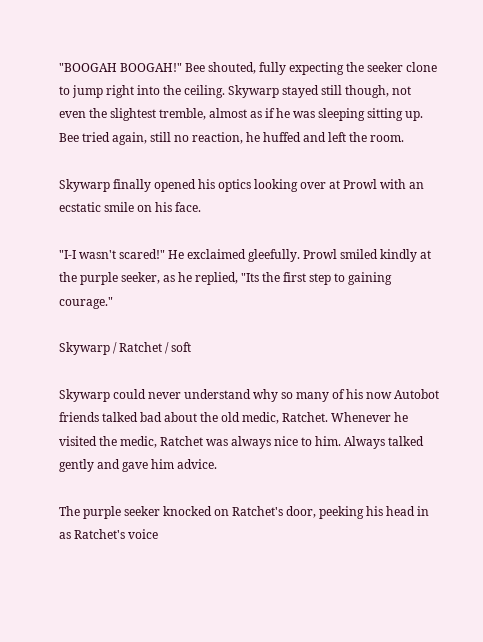"BOOGAH BOOGAH!" Bee shouted, fully expecting the seeker clone to jump right into the ceiling. Skywarp stayed still though, not even the slightest tremble, almost as if he was sleeping sitting up. Bee tried again, still no reaction, he huffed and left the room.

Skywarp finally opened his optics looking over at Prowl with an ecstatic smile on his face.

"I-I wasn't scared!" He exclaimed gleefully. Prowl smiled kindly at the purple seeker, as he replied, "Its the first step to gaining courage."

Skywarp / Ratchet / soft

Skywarp could never understand why so many of his now Autobot friends talked bad about the old medic, Ratchet. Whenever he visited the medic, Ratchet was always nice to him. Always talked gently and gave him advice.

The purple seeker knocked on Ratchet's door, peeking his head in as Ratchet's voice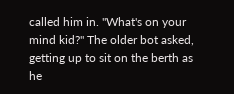called him in. "What's on your mind kid?" The older bot asked, getting up to sit on the berth as he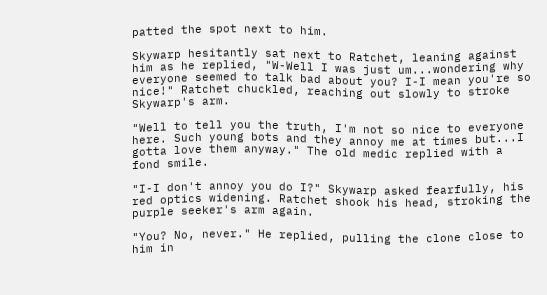patted the spot next to him.

Skywarp hesitantly sat next to Ratchet, leaning against him as he replied, "W-Well I was just um...wondering why everyone seemed to talk bad about you? I-I mean you're so nice!" Ratchet chuckled, reaching out slowly to stroke Skywarp's arm.

"Well to tell you the truth, I'm not so nice to everyone here. Such young bots and they annoy me at times but...I gotta love them anyway." The old medic replied with a fond smile.

"I-I don't annoy you do I?" Skywarp asked fearfully, his red optics widening. Ratchet shook his head, stroking the purple seeker's arm again.

"You? No, never." He replied, pulling the clone close to him in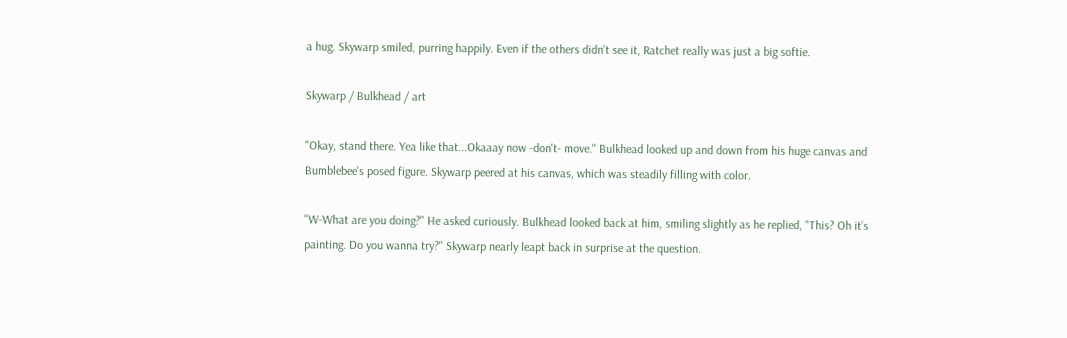a hug. Skywarp smiled, purring happily. Even if the others didn't see it, Ratchet really was just a big softie.

Skywarp / Bulkhead / art

"Okay, stand there. Yea like that...Okaaay now -don't- move." Bulkhead looked up and down from his huge canvas and Bumblebee's posed figure. Skywarp peered at his canvas, which was steadily filling with color.

"W-What are you doing?" He asked curiously. Bulkhead looked back at him, smiling slightly as he replied, "This? Oh it’s painting. Do you wanna try?" Skywarp nearly leapt back in surprise at the question.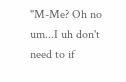"M-Me? Oh no um...I uh don't need to if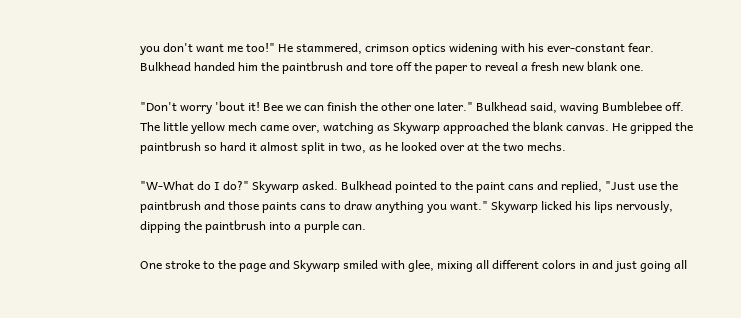you don't want me too!" He stammered, crimson optics widening with his ever-constant fear. Bulkhead handed him the paintbrush and tore off the paper to reveal a fresh new blank one.

"Don't worry 'bout it! Bee we can finish the other one later." Bulkhead said, waving Bumblebee off. The little yellow mech came over, watching as Skywarp approached the blank canvas. He gripped the paintbrush so hard it almost split in two, as he looked over at the two mechs.

"W-What do I do?" Skywarp asked. Bulkhead pointed to the paint cans and replied, "Just use the paintbrush and those paints cans to draw anything you want." Skywarp licked his lips nervously, dipping the paintbrush into a purple can.

One stroke to the page and Skywarp smiled with glee, mixing all different colors in and just going all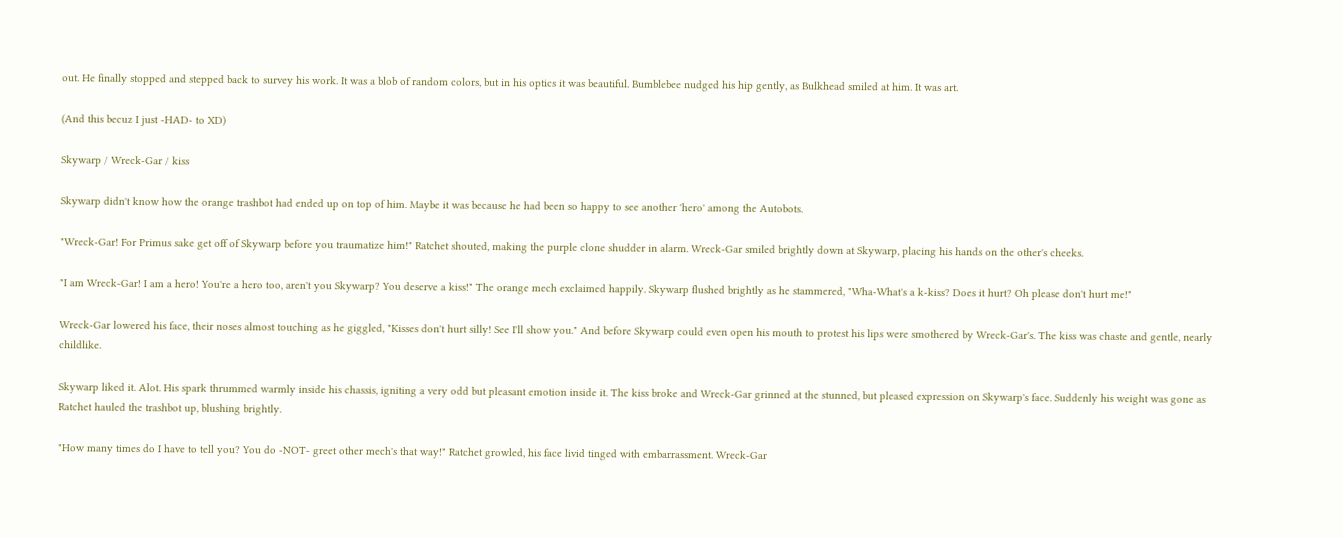out. He finally stopped and stepped back to survey his work. It was a blob of random colors, but in his optics it was beautiful. Bumblebee nudged his hip gently, as Bulkhead smiled at him. It was art.

(And this becuz I just -HAD- to XD)

Skywarp / Wreck-Gar / kiss

Skywarp didn't know how the orange trashbot had ended up on top of him. Maybe it was because he had been so happy to see another 'hero' among the Autobots.

"Wreck-Gar! For Primus sake get off of Skywarp before you traumatize him!" Ratchet shouted, making the purple clone shudder in alarm. Wreck-Gar smiled brightly down at Skywarp, placing his hands on the other's cheeks.

"I am Wreck-Gar! I am a hero! You're a hero too, aren't you Skywarp? You deserve a kiss!" The orange mech exclaimed happily. Skywarp flushed brightly as he stammered, "Wha-What's a k-kiss? Does it hurt? Oh please don't hurt me!"

Wreck-Gar lowered his face, their noses almost touching as he giggled, "Kisses don't hurt silly! See I'll show you." And before Skywarp could even open his mouth to protest his lips were smothered by Wreck-Gar's. The kiss was chaste and gentle, nearly childlike.

Skywarp liked it. Alot. His spark thrummed warmly inside his chassis, igniting a very odd but pleasant emotion inside it. The kiss broke and Wreck-Gar grinned at the stunned, but pleased expression on Skywarp's face. Suddenly his weight was gone as Ratchet hauled the trashbot up, blushing brightly.

"How many times do I have to tell you? You do -NOT- greet other mech's that way!" Ratchet growled, his face livid tinged with embarrassment. Wreck-Gar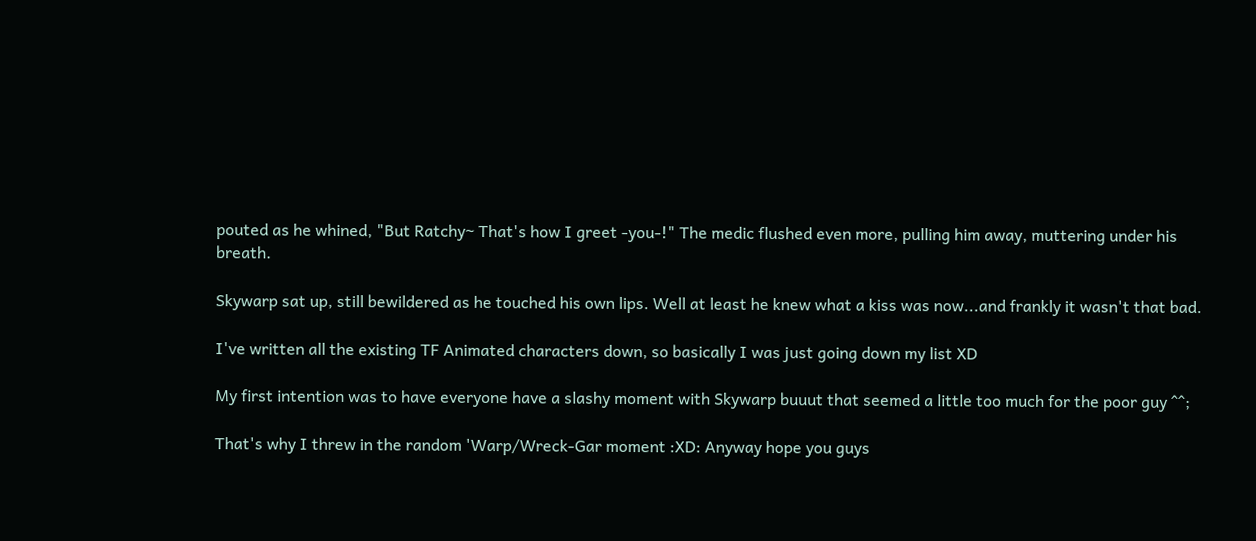pouted as he whined, "But Ratchy~ That's how I greet -you-!" The medic flushed even more, pulling him away, muttering under his breath.

Skywarp sat up, still bewildered as he touched his own lips. Well at least he knew what a kiss was now...and frankly it wasn't that bad.

I've written all the existing TF Animated characters down, so basically I was just going down my list XD

My first intention was to have everyone have a slashy moment with Skywarp buuut that seemed a little too much for the poor guy ^^;

That's why I threw in the random 'Warp/Wreck-Gar moment :XD: Anyway hope you guys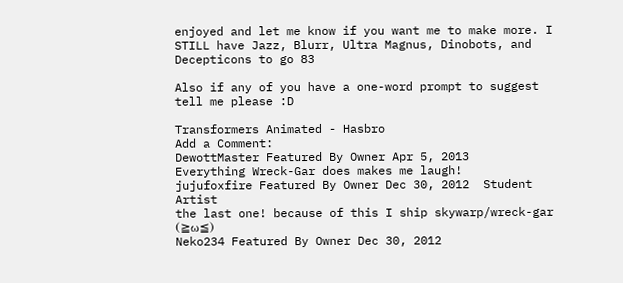enjoyed and let me know if you want me to make more. I STILL have Jazz, Blurr, Ultra Magnus, Dinobots, and Decepticons to go 83

Also if any of you have a one-word prompt to suggest tell me please :D

Transformers Animated - Hasbro
Add a Comment:
DewottMaster Featured By Owner Apr 5, 2013
Everything Wreck-Gar does makes me laugh!
jujufoxfire Featured By Owner Dec 30, 2012  Student Artist
the last one! because of this I ship skywarp/wreck-gar (≧ω≦)
Neko234 Featured By Owner Dec 30, 2012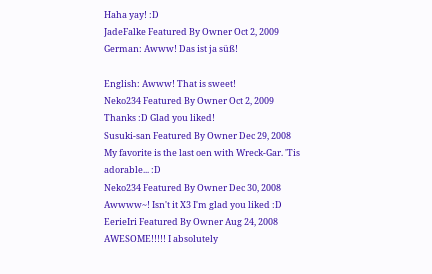Haha yay! :D
JadeFalke Featured By Owner Oct 2, 2009
German: Awww! Das ist ja süß!

English: Awww! That is sweet!
Neko234 Featured By Owner Oct 2, 2009
Thanks :D Glad you liked!
Susuki-san Featured By Owner Dec 29, 2008
My favorite is the last oen with Wreck-Gar. 'Tis adorable... :D
Neko234 Featured By Owner Dec 30, 2008
Awwww~! Isn't it X3 I'm glad you liked :D
EerieIri Featured By Owner Aug 24, 2008
AWESOME!!!!! I absolutely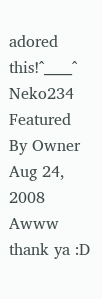adored this!^____^
Neko234 Featured By Owner Aug 24, 2008
Awww thank ya :D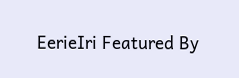EerieIri Featured By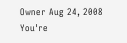Owner Aug 24, 2008
You're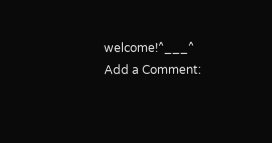welcome!^___^
Add a Comment: